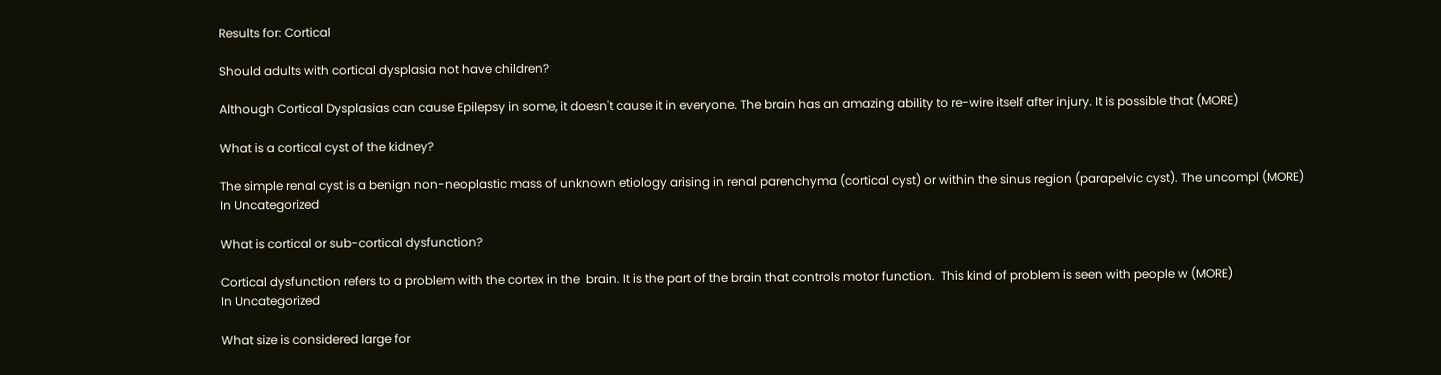Results for: Cortical

Should adults with cortical dysplasia not have children?

Although Cortical Dysplasias can cause Epilepsy in some, it doesn't cause it in everyone. The brain has an amazing ability to re-wire itself after injury. It is possible that (MORE)

What is a cortical cyst of the kidney?

The simple renal cyst is a benign non-neoplastic mass of unknown etiology arising in renal parenchyma (cortical cyst) or within the sinus region (parapelvic cyst). The uncompl (MORE)
In Uncategorized

What is cortical or sub-cortical dysfunction?

Cortical dysfunction refers to a problem with the cortex in the  brain. It is the part of the brain that controls motor function.  This kind of problem is seen with people w (MORE)
In Uncategorized

What size is considered large for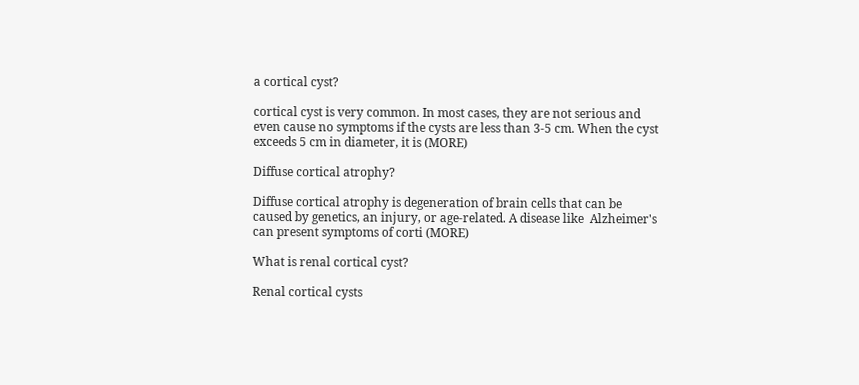a cortical cyst?

cortical cyst is very common. In most cases, they are not serious and even cause no symptoms if the cysts are less than 3-5 cm. When the cyst exceeds 5 cm in diameter, it is (MORE)

Diffuse cortical atrophy?

Diffuse cortical atrophy is degeneration of brain cells that can be  caused by genetics, an injury, or age-related. A disease like  Alzheimer's can present symptoms of corti (MORE)

What is renal cortical cyst?

Renal cortical cysts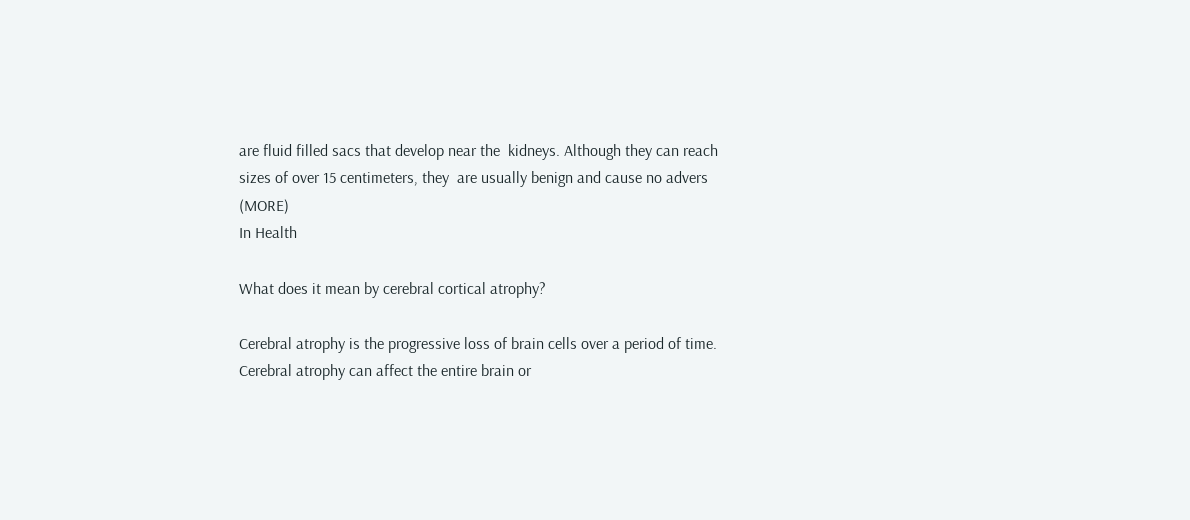are fluid filled sacs that develop near the  kidneys. Although they can reach sizes of over 15 centimeters, they  are usually benign and cause no advers (MORE)
In Health

What does it mean by cerebral cortical atrophy?

Cerebral atrophy is the progressive loss of brain cells over a period of time. Cerebral atrophy can affect the entire brain or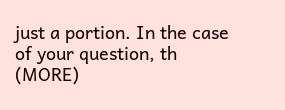just a portion. In the case of your question, th (MORE)